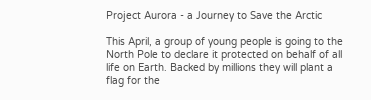Project Aurora - a Journey to Save the Arctic

This April, a group of young people is going to the North Pole to declare it protected on behalf of all life on Earth. Backed by millions they will plant a flag for the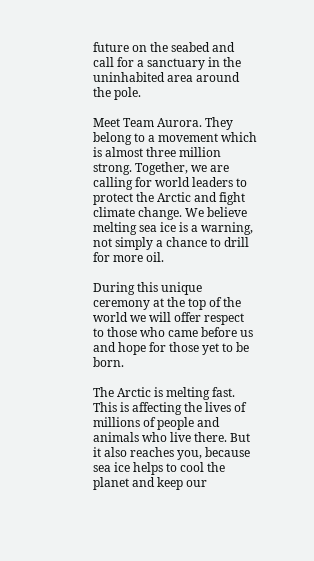future on the seabed and call for a sanctuary in the uninhabited area around the pole.

Meet Team Aurora. They belong to a movement which is almost three million strong. Together, we are calling for world leaders to protect the Arctic and fight climate change. We believe melting sea ice is a warning, not simply a chance to drill for more oil.

During this unique ceremony at the top of the world we will offer respect to those who came before us and hope for those yet to be born.

The Arctic is melting fast. This is affecting the lives of millions of people and animals who live there. But it also reaches you, because sea ice helps to cool the planet and keep our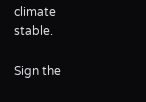climate stable.

Sign the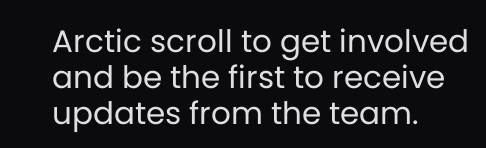Arctic scroll to get involved and be the first to receive updates from the team.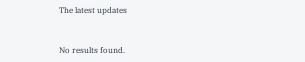The latest updates


No results found.